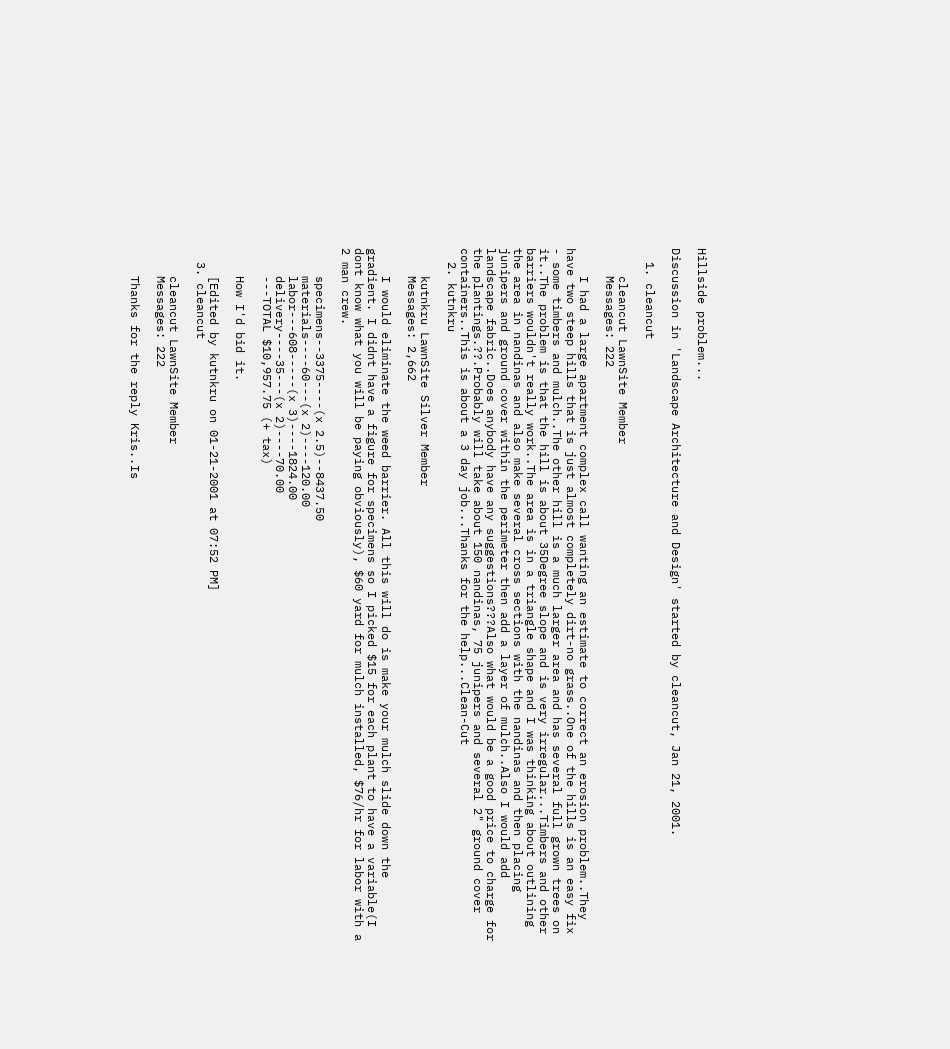Hillside problem...

Discussion in 'Landscape Architecture and Design' started by cleancut, Jan 21, 2001.

  1. cleancut

    cleancut LawnSite Member
    Messages: 222

    I had a large apartment complex call wanting an estimate to correct an erosion problem..They have two steep hills that is just almost completely dirt-no grass..One of the hills is an easy fix - some timbers and mulch..The other hill is a much larger area and has several full grown trees on it..The problem is that the hill is about 35Degree slope and is very irregular...Timbers and other barriers wouldn't really work..The area is in a triangle shape and I was thinking about outlining the area in nandinas and also make several cross sections with the nandinas and then placing junipers and ground cover within the perimeter then add a layer of mulch..Also I would add landscape fabric..Does anybody have any suggestions???Also what would be a good price to charge for the plantings.??.Probably will take about 150 nandinas, 75 junipers and several 2" ground cover containers..This is about a 3 day job...Thanks for the help...Clean-Cut
  2. kutnkru

    kutnkru LawnSite Silver Member
    Messages: 2,662

    I would eliminate the weed barrier. All this will do is make your mulch slide down the gradient. I didnt have a figure for specimens so I picked $15 for each plant to have a variable(I dont know what you will be paying obviously), $60 yard for mulch installed, $76/hr for labor with a 2 man crew.

    specimens--3375----(x 2.5)--8437.50
    materials----60---(x 2)----120.00
    labor---608-----(x 3)----1824.00
    delivery----35---(x 2)----70.00
    ---TOTAL $10,957.75 (+ tax)

    How I'd bid it.

    [Edited by kutnkru on 01-21-2001 at 07:52 PM]
  3. cleancut

    cleancut LawnSite Member
    Messages: 222

    Thanks for the reply Kris..Is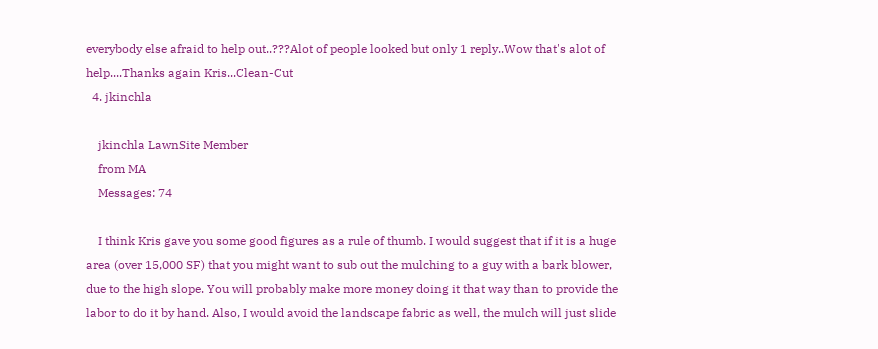everybody else afraid to help out..???Alot of people looked but only 1 reply..Wow that's alot of help....Thanks again Kris...Clean-Cut
  4. jkinchla

    jkinchla LawnSite Member
    from MA
    Messages: 74

    I think Kris gave you some good figures as a rule of thumb. I would suggest that if it is a huge area (over 15,000 SF) that you might want to sub out the mulching to a guy with a bark blower, due to the high slope. You will probably make more money doing it that way than to provide the labor to do it by hand. Also, I would avoid the landscape fabric as well, the mulch will just slide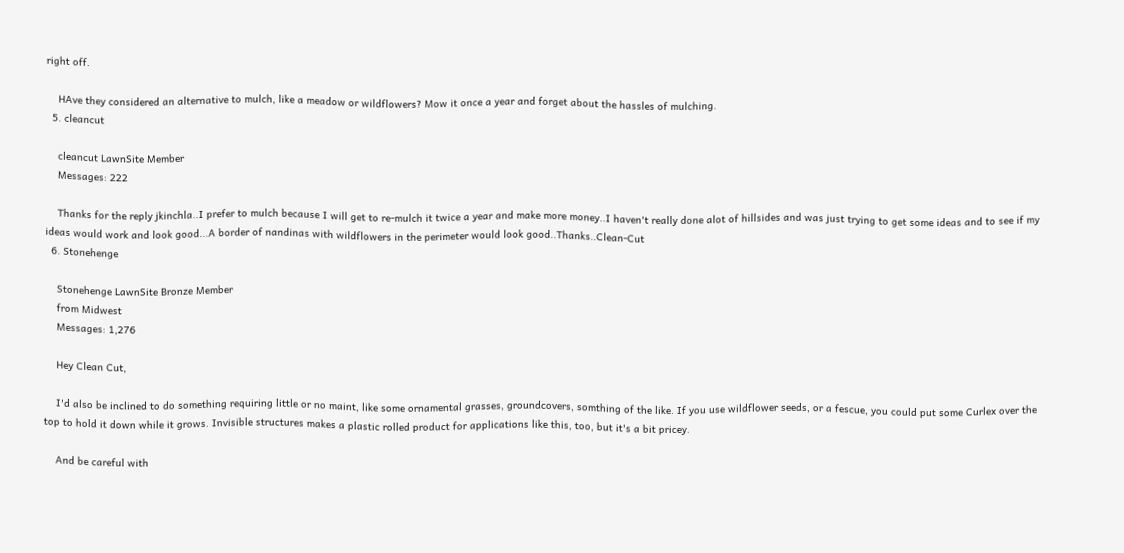right off.

    HAve they considered an alternative to mulch, like a meadow or wildflowers? Mow it once a year and forget about the hassles of mulching.
  5. cleancut

    cleancut LawnSite Member
    Messages: 222

    Thanks for the reply jkinchla..I prefer to mulch because I will get to re-mulch it twice a year and make more money..I haven't really done alot of hillsides and was just trying to get some ideas and to see if my ideas would work and look good...A border of nandinas with wildflowers in the perimeter would look good..Thanks..Clean-Cut
  6. Stonehenge

    Stonehenge LawnSite Bronze Member
    from Midwest
    Messages: 1,276

    Hey Clean Cut,

    I'd also be inclined to do something requiring little or no maint, like some ornamental grasses, groundcovers, somthing of the like. If you use wildflower seeds, or a fescue, you could put some Curlex over the top to hold it down while it grows. Invisible structures makes a plastic rolled product for applications like this, too, but it's a bit pricey.

    And be careful with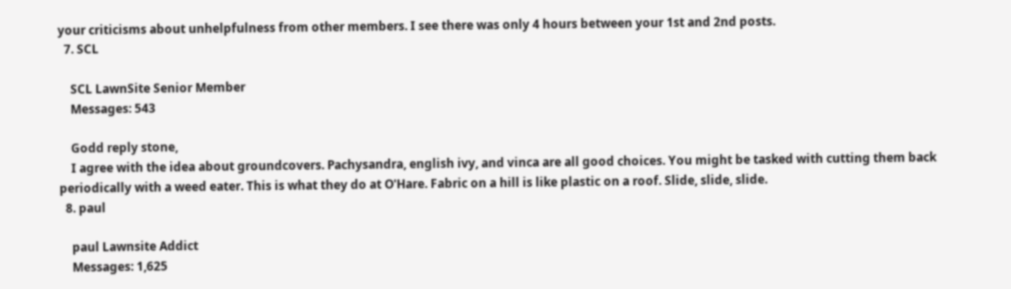your criticisms about unhelpfulness from other members. I see there was only 4 hours between your 1st and 2nd posts.
  7. SCL

    SCL LawnSite Senior Member
    Messages: 543

    Godd reply stone,
    I agree with the idea about groundcovers. Pachysandra, english ivy, and vinca are all good choices. You might be tasked with cutting them back periodically with a weed eater. This is what they do at O'Hare. Fabric on a hill is like plastic on a roof. Slide, slide, slide.
  8. paul

    paul Lawnsite Addict
    Messages: 1,625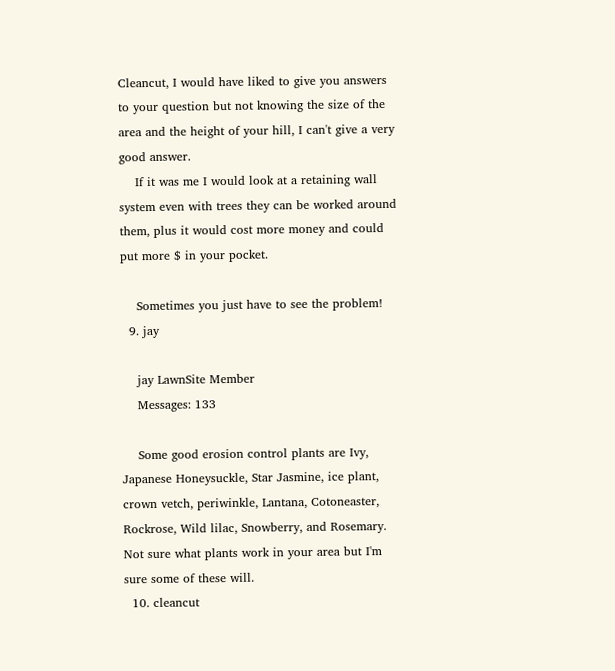Cleancut, I would have liked to give you answers to your question but not knowing the size of the area and the height of your hill, I can't give a very good answer.
    If it was me I would look at a retaining wall system even with trees they can be worked around them, plus it would cost more money and could put more $ in your pocket.

    Sometimes you just have to see the problem!
  9. jay

    jay LawnSite Member
    Messages: 133

    Some good erosion control plants are Ivy, Japanese Honeysuckle, Star Jasmine, ice plant, crown vetch, periwinkle, Lantana, Cotoneaster, Rockrose, Wild lilac, Snowberry, and Rosemary. Not sure what plants work in your area but I'm sure some of these will.
  10. cleancut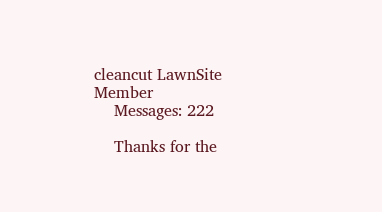cleancut LawnSite Member
    Messages: 222

    Thanks for the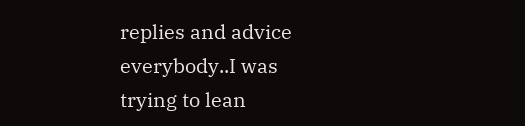replies and advice everybody..I was trying to lean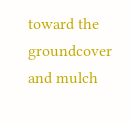toward the groundcover and mulch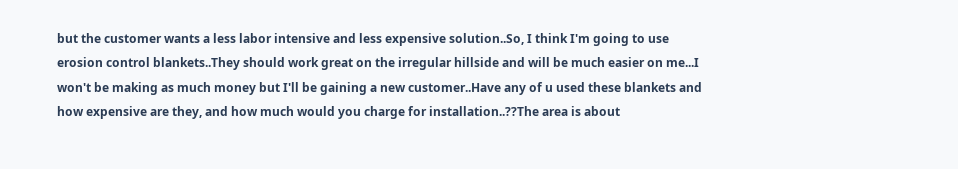but the customer wants a less labor intensive and less expensive solution..So, I think I'm going to use erosion control blankets..They should work great on the irregular hillside and will be much easier on me...I won't be making as much money but I'll be gaining a new customer..Have any of u used these blankets and how expensive are they, and how much would you charge for installation..??The area is about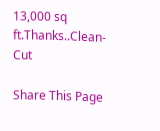13,000 sq ft.Thanks..Clean-Cut

Share This Page